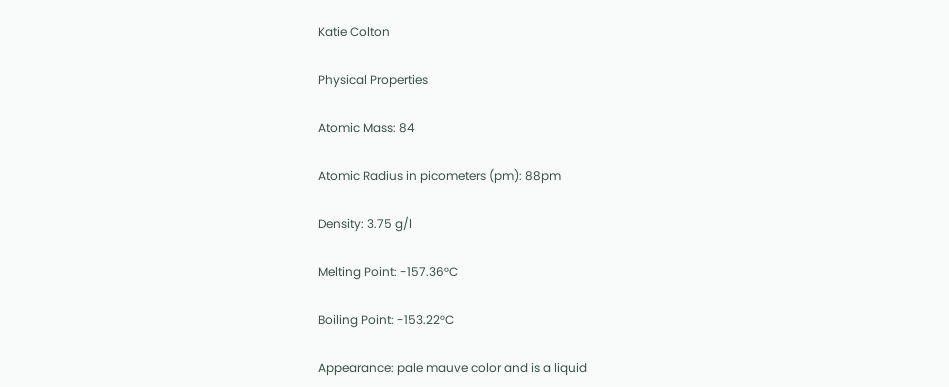Katie Colton

Physical Properties

Atomic Mass: 84

Atomic Radius in picometers (pm): 88pm

Density: 3.75 g/l

Melting Point: -157.36°C

Boiling Point: -153.22°C

Appearance: pale mauve color and is a liquid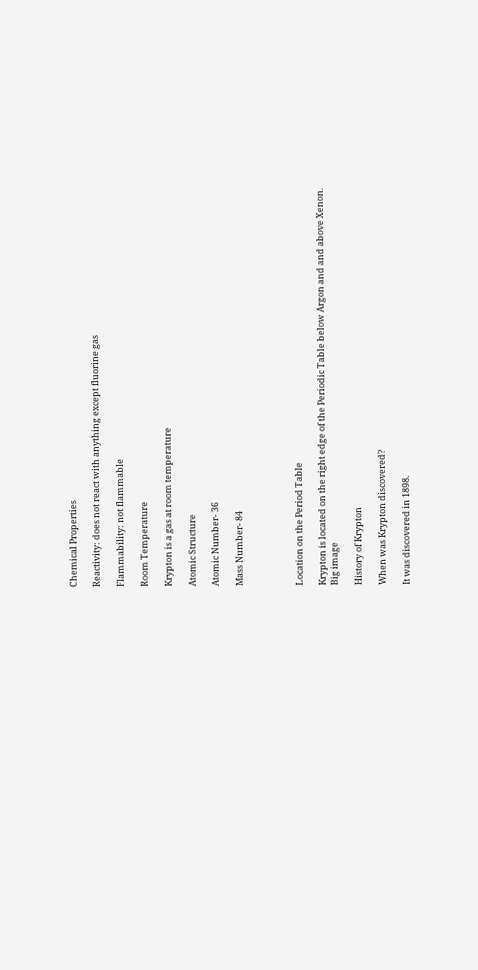Chemical Properties

Reactivity: does not react with anything except fluorine gas

Flammability: not flammable

Room Temperature

Krypton is a gas at room temperature

Atomic Structure

Atomic Number- 36

Mass Number- 84




Location on the Period Table

Krypton is located on the right edge of the Periodic Table below Argon and and above Xenon.
Big image

History of Krypton

When was Krypton discovered?

It was discovered in 1898.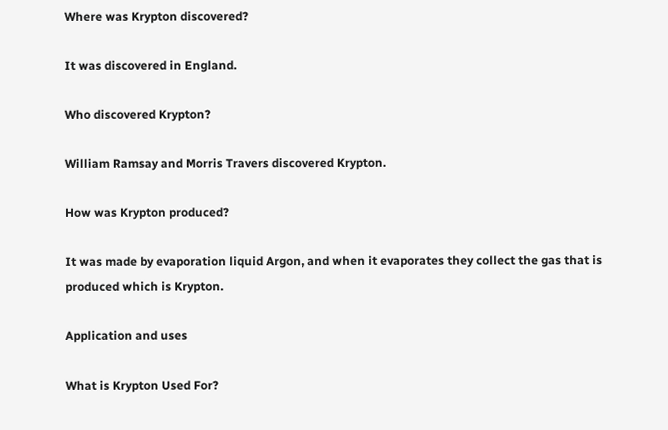Where was Krypton discovered?

It was discovered in England.

Who discovered Krypton?

William Ramsay and Morris Travers discovered Krypton.

How was Krypton produced?

It was made by evaporation liquid Argon, and when it evaporates they collect the gas that is produced which is Krypton.

Application and uses

What is Krypton Used For?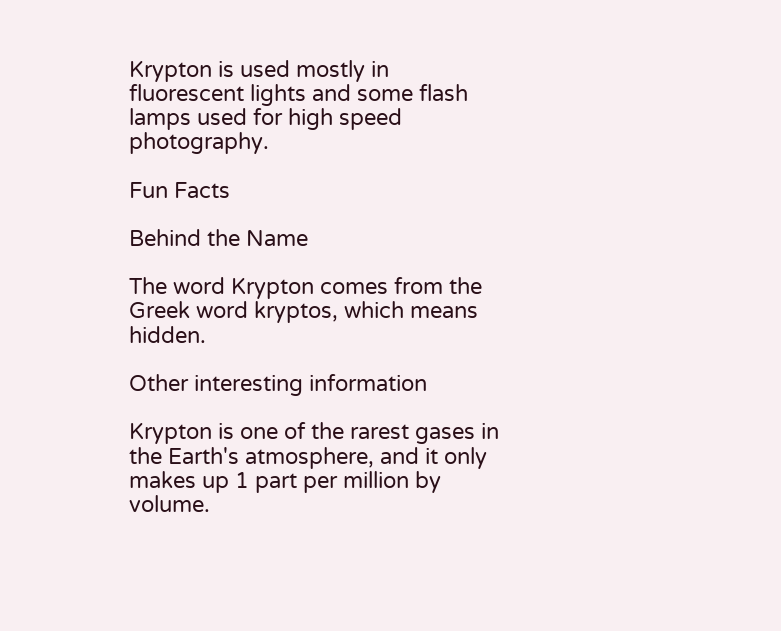Krypton is used mostly in fluorescent lights and some flash lamps used for high speed photography.

Fun Facts

Behind the Name

The word Krypton comes from the Greek word kryptos, which means hidden.

Other interesting information

Krypton is one of the rarest gases in the Earth's atmosphere, and it only makes up 1 part per million by volume.